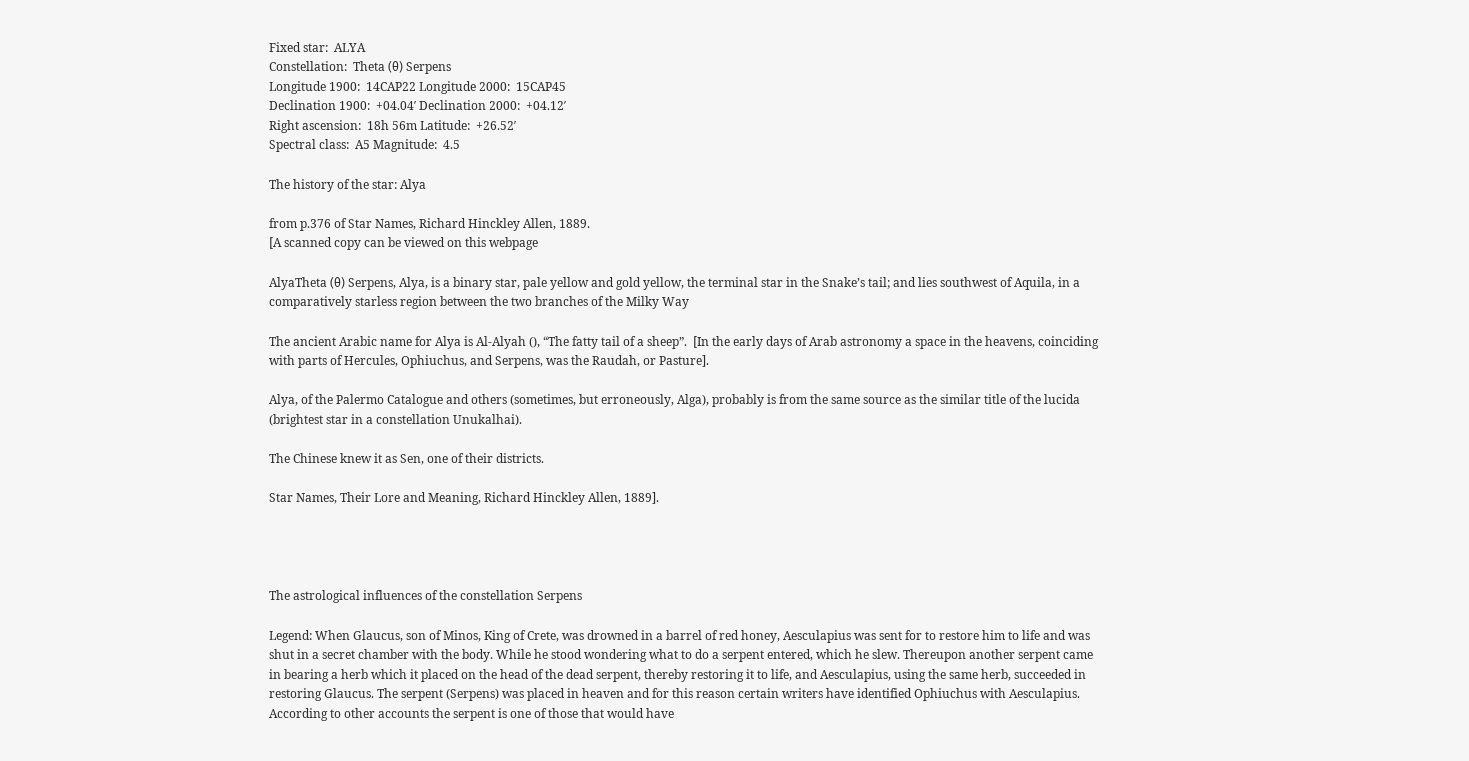Fixed star:  ALYA
Constellation:  Theta (θ) Serpens
Longitude 1900:  14CAP22 Longitude 2000:  15CAP45
Declination 1900:  +04.04′ Declination 2000:  +04.12′
Right ascension:  18h 56m Latitude:  +26.52′
Spectral class:  A5 Magnitude:  4.5

The history of the star: Alya

from p.376 of Star Names, Richard Hinckley Allen, 1889.
[A scanned copy can be viewed on this webpage

AlyaTheta (θ) Serpens, Alya, is a binary star, pale yellow and gold yellow, the terminal star in the Snake’s tail; and lies southwest of Aquila, in a comparatively starless region between the two branches of the Milky Way

The ancient Arabic name for Alya is Al-Alyah (), “The fatty tail of a sheep”.  [In the early days of Arab astronomy a space in the heavens, coinciding with parts of Hercules, Ophiuchus, and Serpens, was the Raudah, or Pasture].

Alya, of the Palermo Catalogue and others (sometimes, but erroneously, Alga), probably is from the same source as the similar title of the lucida (brightest star in a constellation Unukalhai).

The Chinese knew it as Sen, one of their districts.

Star Names, Their Lore and Meaning, Richard Hinckley Allen, 1889].




The astrological influences of the constellation Serpens

Legend: When Glaucus, son of Minos, King of Crete, was drowned in a barrel of red honey, Aesculapius was sent for to restore him to life and was shut in a secret chamber with the body. While he stood wondering what to do a serpent entered, which he slew. Thereupon another serpent came in bearing a herb which it placed on the head of the dead serpent, thereby restoring it to life, and Aesculapius, using the same herb, succeeded in restoring Glaucus. The serpent (Serpens) was placed in heaven and for this reason certain writers have identified Ophiuchus with Aesculapius. According to other accounts the serpent is one of those that would have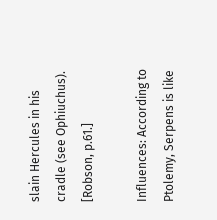slain Hercules in his cradle (see Ophiuchus). [Robson, p.61.]

Influences: According to Ptolemy, Serpens is like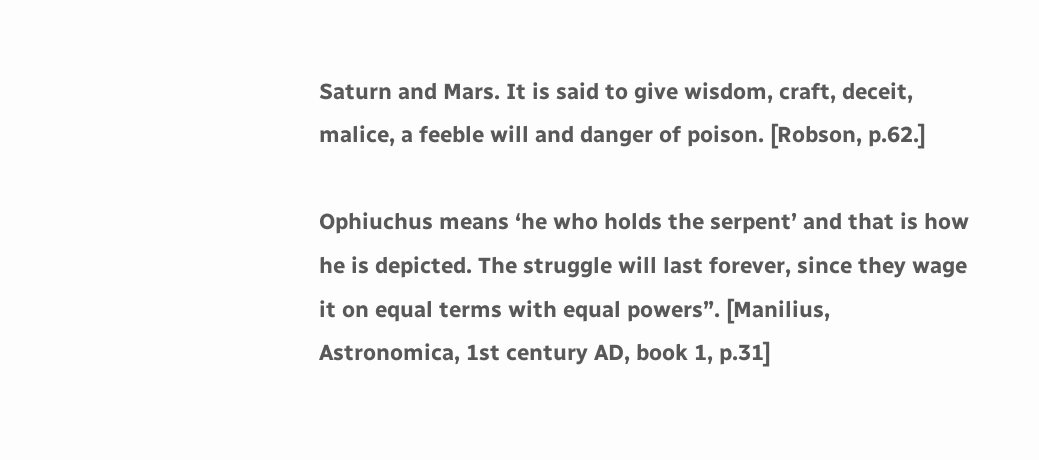Saturn and Mars. It is said to give wisdom, craft, deceit, malice, a feeble will and danger of poison. [Robson, p.62.]

Ophiuchus means ‘he who holds the serpent’ and that is how he is depicted. The struggle will last forever, since they wage it on equal terms with equal powers”. [Manilius, Astronomica, 1st century AD, book 1, p.31]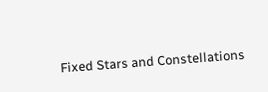Fixed Stars and Constellations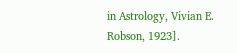in Astrology, Vivian E. Robson, 1923].